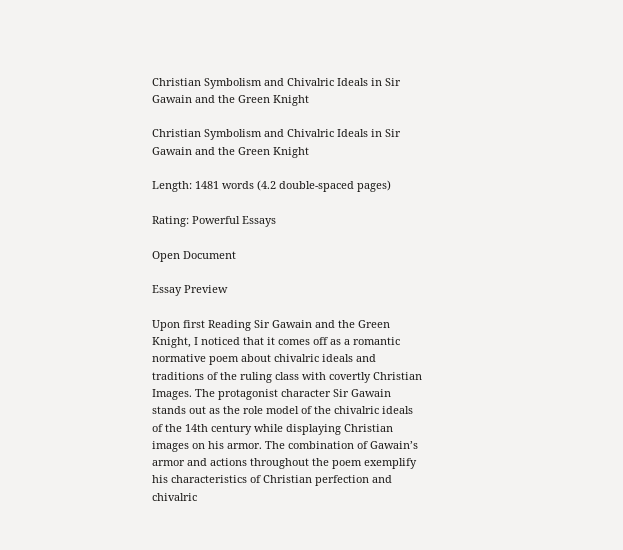Christian Symbolism and Chivalric Ideals in Sir Gawain and the Green Knight

Christian Symbolism and Chivalric Ideals in Sir Gawain and the Green Knight

Length: 1481 words (4.2 double-spaced pages)

Rating: Powerful Essays

Open Document

Essay Preview

Upon first Reading Sir Gawain and the Green Knight, I noticed that it comes off as a romantic normative poem about chivalric ideals and traditions of the ruling class with covertly Christian Images. The protagonist character Sir Gawain stands out as the role model of the chivalric ideals of the 14th century while displaying Christian images on his armor. The combination of Gawain’s armor and actions throughout the poem exemplify his characteristics of Christian perfection and chivalric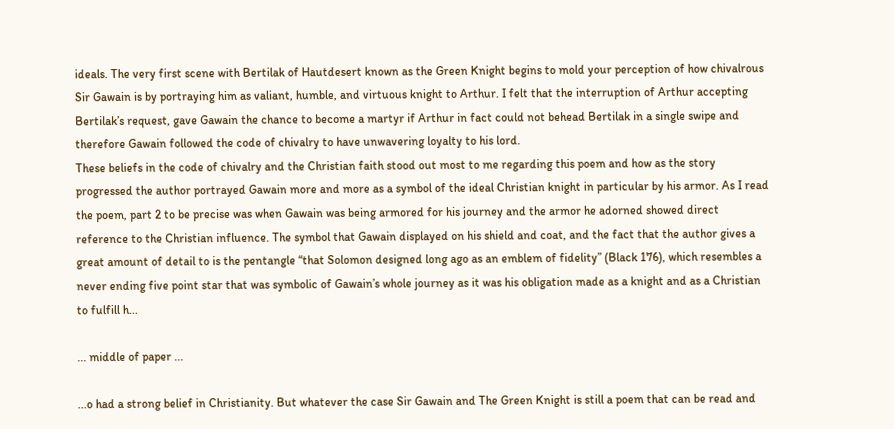ideals. The very first scene with Bertilak of Hautdesert known as the Green Knight begins to mold your perception of how chivalrous Sir Gawain is by portraying him as valiant, humble, and virtuous knight to Arthur. I felt that the interruption of Arthur accepting Bertilak’s request, gave Gawain the chance to become a martyr if Arthur in fact could not behead Bertilak in a single swipe and therefore Gawain followed the code of chivalry to have unwavering loyalty to his lord.
These beliefs in the code of chivalry and the Christian faith stood out most to me regarding this poem and how as the story progressed the author portrayed Gawain more and more as a symbol of the ideal Christian knight in particular by his armor. As I read the poem, part 2 to be precise was when Gawain was being armored for his journey and the armor he adorned showed direct reference to the Christian influence. The symbol that Gawain displayed on his shield and coat, and the fact that the author gives a great amount of detail to is the pentangle “that Solomon designed long ago as an emblem of fidelity” (Black 176), which resembles a never ending five point star that was symbolic of Gawain’s whole journey as it was his obligation made as a knight and as a Christian to fulfill h...

... middle of paper ...

...o had a strong belief in Christianity. But whatever the case Sir Gawain and The Green Knight is still a poem that can be read and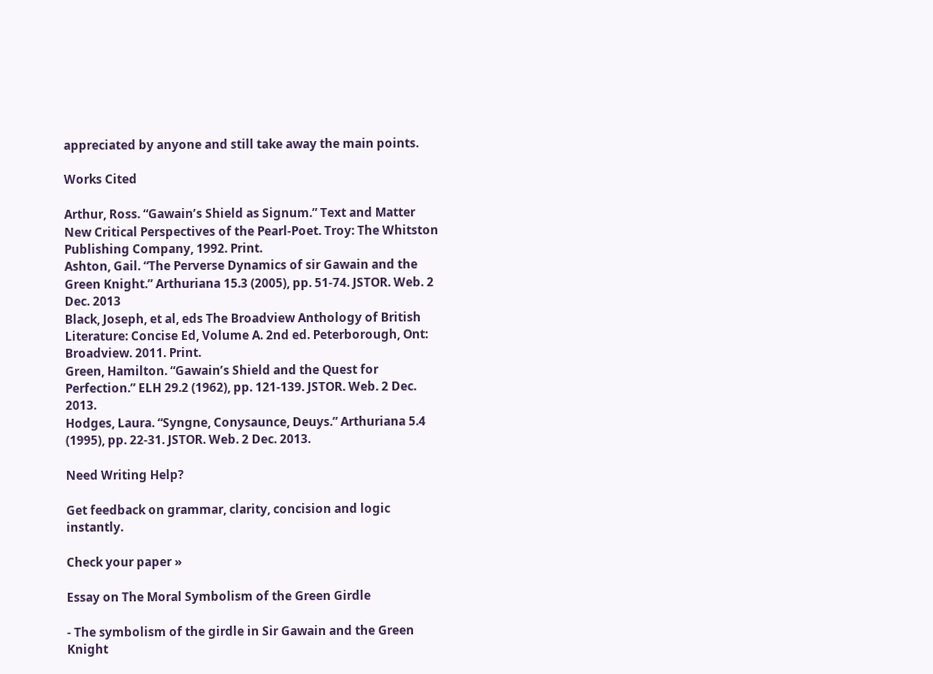appreciated by anyone and still take away the main points.

Works Cited

Arthur, Ross. “Gawain’s Shield as Signum.” Text and Matter New Critical Perspectives of the Pearl-Poet. Troy: The Whitston Publishing Company, 1992. Print.
Ashton, Gail. “The Perverse Dynamics of sir Gawain and the Green Knight.” Arthuriana 15.3 (2005), pp. 51-74. JSTOR. Web. 2 Dec. 2013
Black, Joseph, et al, eds The Broadview Anthology of British Literature: Concise Ed, Volume A. 2nd ed. Peterborough, Ont: Broadview. 2011. Print.
Green, Hamilton. “Gawain’s Shield and the Quest for Perfection.” ELH 29.2 (1962), pp. 121-139. JSTOR. Web. 2 Dec. 2013.
Hodges, Laura. “Syngne, Conysaunce, Deuys.” Arthuriana 5.4 (1995), pp. 22-31. JSTOR. Web. 2 Dec. 2013.

Need Writing Help?

Get feedback on grammar, clarity, concision and logic instantly.

Check your paper »

Essay on The Moral Symbolism of the Green Girdle

- The symbolism of the girdle in Sir Gawain and the Green Knight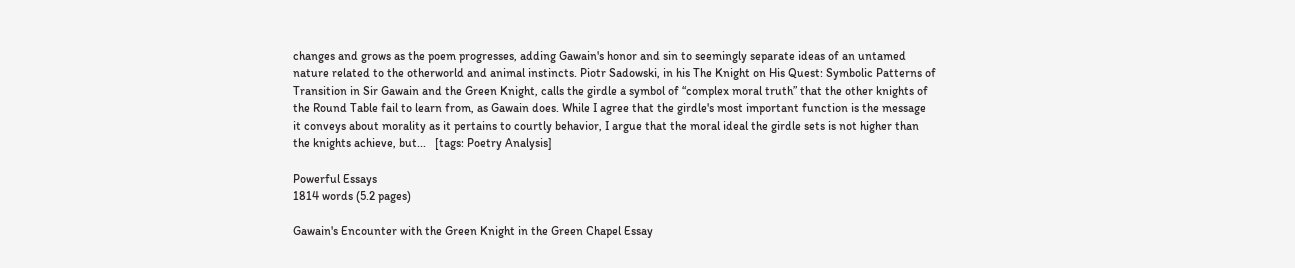changes and grows as the poem progresses, adding Gawain's honor and sin to seemingly separate ideas of an untamed nature related to the otherworld and animal instincts. Piotr Sadowski, in his The Knight on His Quest: Symbolic Patterns of Transition in Sir Gawain and the Green Knight, calls the girdle a symbol of “complex moral truth” that the other knights of the Round Table fail to learn from, as Gawain does. While I agree that the girdle's most important function is the message it conveys about morality as it pertains to courtly behavior, I argue that the moral ideal the girdle sets is not higher than the knights achieve, but...   [tags: Poetry Analysis]

Powerful Essays
1814 words (5.2 pages)

Gawain's Encounter with the Green Knight in the Green Chapel Essay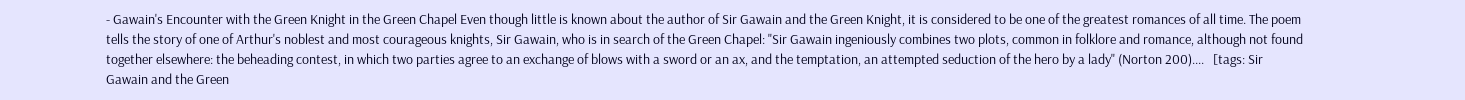- Gawain's Encounter with the Green Knight in the Green Chapel Even though little is known about the author of Sir Gawain and the Green Knight, it is considered to be one of the greatest romances of all time. The poem tells the story of one of Arthur's noblest and most courageous knights, Sir Gawain, who is in search of the Green Chapel: "Sir Gawain ingeniously combines two plots, common in folklore and romance, although not found together elsewhere: the beheading contest, in which two parties agree to an exchange of blows with a sword or an ax, and the temptation, an attempted seduction of the hero by a lady" (Norton 200)....   [tags: Sir Gawain and the Green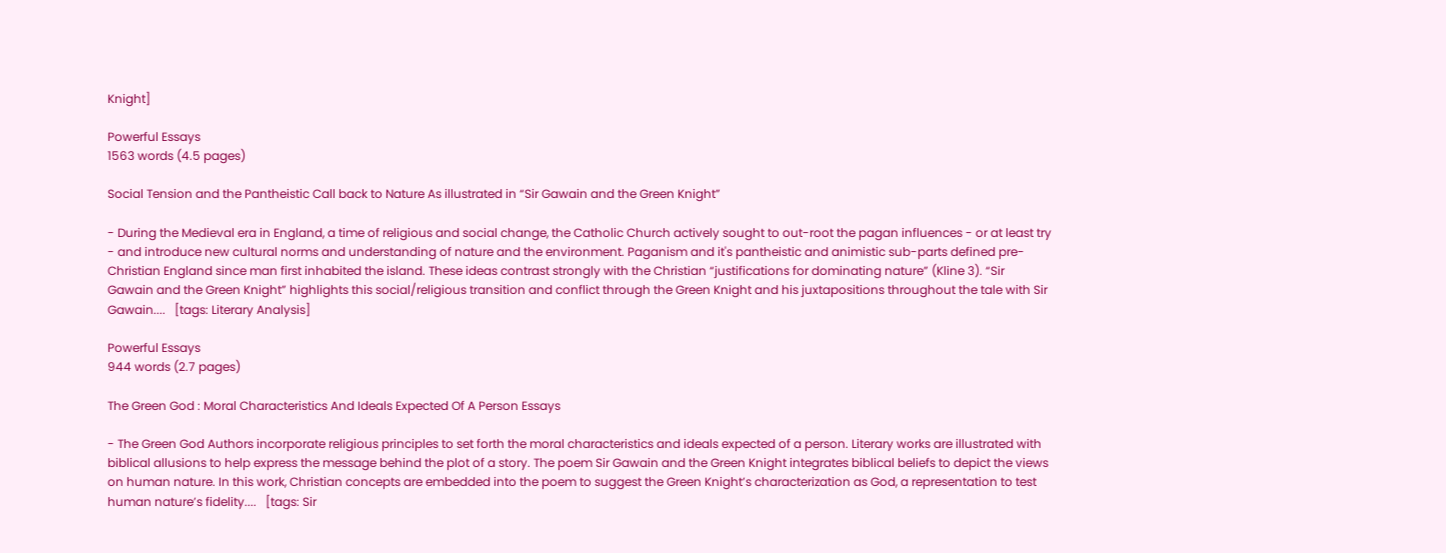Knight]

Powerful Essays
1563 words (4.5 pages)

Social Tension and the Pantheistic Call back to Nature As illustrated in “Sir Gawain and the Green Knight”

- During the Medieval era in England, a time of religious and social change, the Catholic Church actively sought to out-root the pagan influences - or at least try - and introduce new cultural norms and understanding of nature and the environment. Paganism and it's pantheistic and animistic sub-parts defined pre-Christian England since man first inhabited the island. These ideas contrast strongly with the Christian “justifications for dominating nature” (Kline 3). “Sir Gawain and the Green Knight” highlights this social/religious transition and conflict through the Green Knight and his juxtapositions throughout the tale with Sir Gawain....   [tags: Literary Analysis]

Powerful Essays
944 words (2.7 pages)

The Green God : Moral Characteristics And Ideals Expected Of A Person Essays

- The Green God Authors incorporate religious principles to set forth the moral characteristics and ideals expected of a person. Literary works are illustrated with biblical allusions to help express the message behind the plot of a story. The poem Sir Gawain and the Green Knight integrates biblical beliefs to depict the views on human nature. In this work, Christian concepts are embedded into the poem to suggest the Green Knight’s characterization as God, a representation to test human nature’s fidelity....   [tags: Sir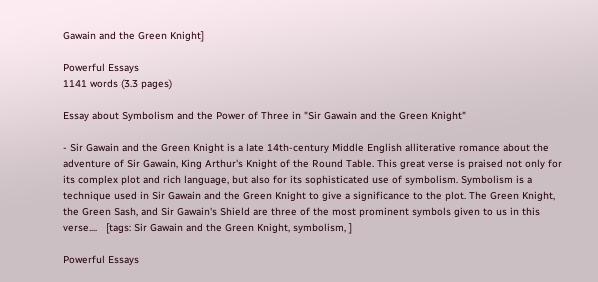Gawain and the Green Knight]

Powerful Essays
1141 words (3.3 pages)

Essay about Symbolism and the Power of Three in "Sir Gawain and the Green Knight"

- Sir Gawain and the Green Knight is a late 14th-century Middle English alliterative romance about the adventure of Sir Gawain, King Arthur's Knight of the Round Table. This great verse is praised not only for its complex plot and rich language, but also for its sophisticated use of symbolism. Symbolism is a technique used in Sir Gawain and the Green Knight to give a significance to the plot. The Green Knight, the Green Sash, and Sir Gawain's Shield are three of the most prominent symbols given to us in this verse....   [tags: Sir Gawain and the Green Knight, symbolism, ]

Powerful Essays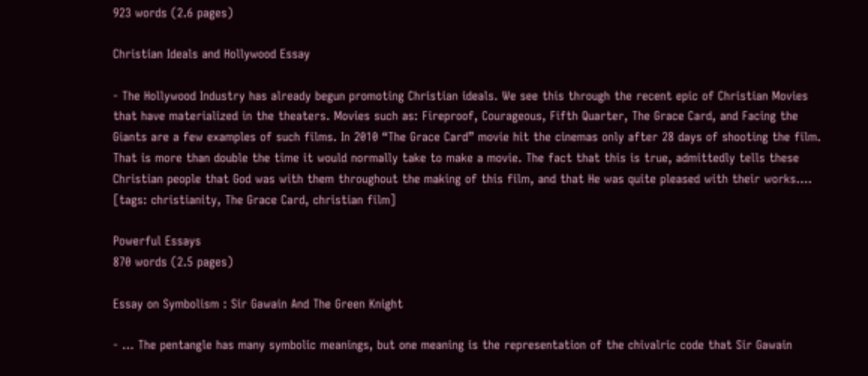923 words (2.6 pages)

Christian Ideals and Hollywood Essay

- The Hollywood Industry has already begun promoting Christian ideals. We see this through the recent epic of Christian Movies that have materialized in the theaters. Movies such as: Fireproof, Courageous, Fifth Quarter, The Grace Card, and Facing the Giants are a few examples of such films. In 2010 “The Grace Card” movie hit the cinemas only after 28 days of shooting the film. That is more than double the time it would normally take to make a movie. The fact that this is true, admittedly tells these Christian people that God was with them throughout the making of this film, and that He was quite pleased with their works....   [tags: christianity, The Grace Card, christian film]

Powerful Essays
870 words (2.5 pages)

Essay on Symbolism : Sir Gawain And The Green Knight

- ... The pentangle has many symbolic meanings, but one meaning is the representation of the chivalric code that Sir Gawain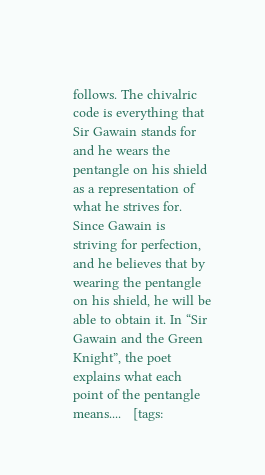follows. The chivalric code is everything that Sir Gawain stands for and he wears the pentangle on his shield as a representation of what he strives for. Since Gawain is striving for perfection, and he believes that by wearing the pentangle on his shield, he will be able to obtain it. In “Sir Gawain and the Green Knight”, the poet explains what each point of the pentangle means....   [tags: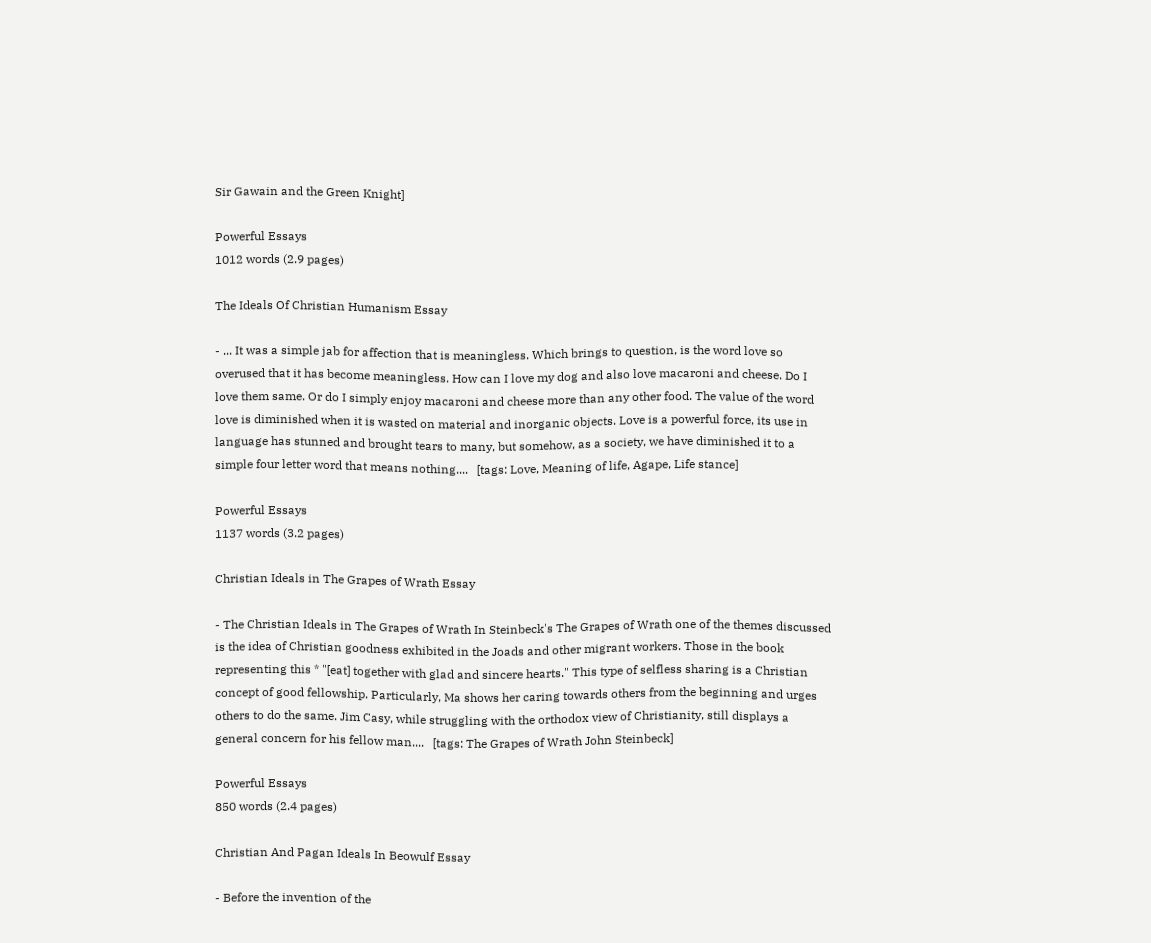Sir Gawain and the Green Knight]

Powerful Essays
1012 words (2.9 pages)

The Ideals Of Christian Humanism Essay

- ... It was a simple jab for affection that is meaningless. Which brings to question, is the word love so overused that it has become meaningless. How can I love my dog and also love macaroni and cheese. Do I love them same. Or do I simply enjoy macaroni and cheese more than any other food. The value of the word love is diminished when it is wasted on material and inorganic objects. Love is a powerful force, its use in language has stunned and brought tears to many, but somehow, as a society, we have diminished it to a simple four letter word that means nothing....   [tags: Love, Meaning of life, Agape, Life stance]

Powerful Essays
1137 words (3.2 pages)

Christian Ideals in The Grapes of Wrath Essay

- The Christian Ideals in The Grapes of Wrath In Steinbeck's The Grapes of Wrath one of the themes discussed is the idea of Christian goodness exhibited in the Joads and other migrant workers. Those in the book representing this * "[eat] together with glad and sincere hearts." This type of selfless sharing is a Christian concept of good fellowship. Particularly, Ma shows her caring towards others from the beginning and urges others to do the same. Jim Casy, while struggling with the orthodox view of Christianity, still displays a general concern for his fellow man....   [tags: The Grapes of Wrath John Steinbeck]

Powerful Essays
850 words (2.4 pages)

Christian And Pagan Ideals In Beowulf Essay

- Before the invention of the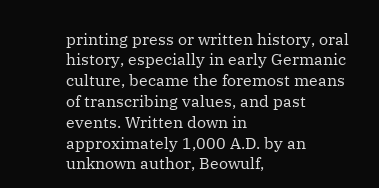printing press or written history, oral history, especially in early Germanic culture, became the foremost means of transcribing values, and past events. Written down in approximately 1,000 A.D. by an unknown author, Beowulf,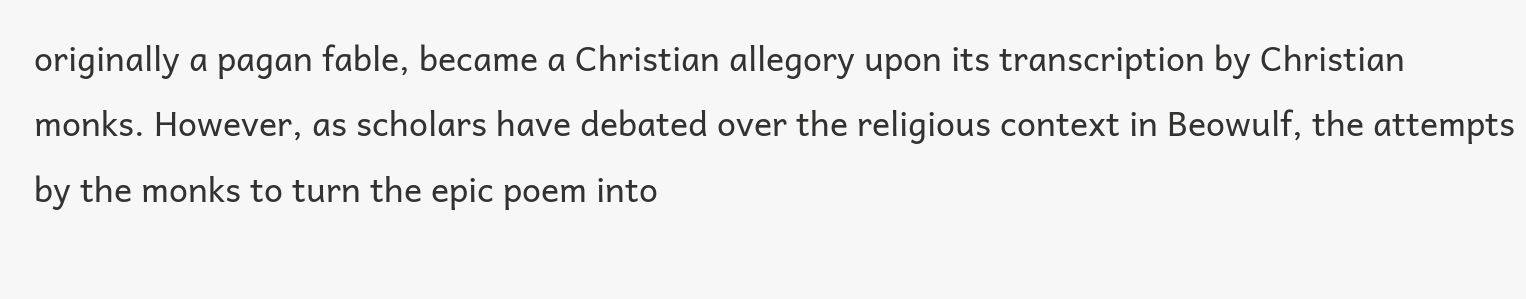originally a pagan fable, became a Christian allegory upon its transcription by Christian monks. However, as scholars have debated over the religious context in Beowulf, the attempts by the monks to turn the epic poem into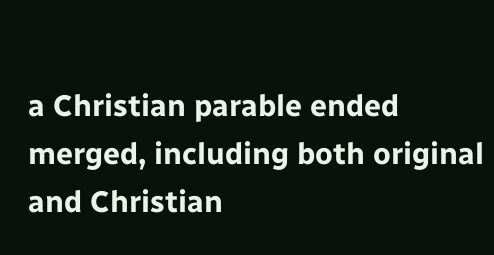a Christian parable ended merged, including both original and Christian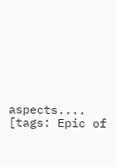aspects....   [tags: Epic of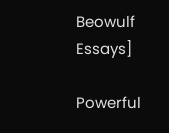Beowulf Essays]

Powerful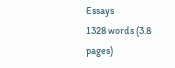Essays
1328 words (3.8 pages)